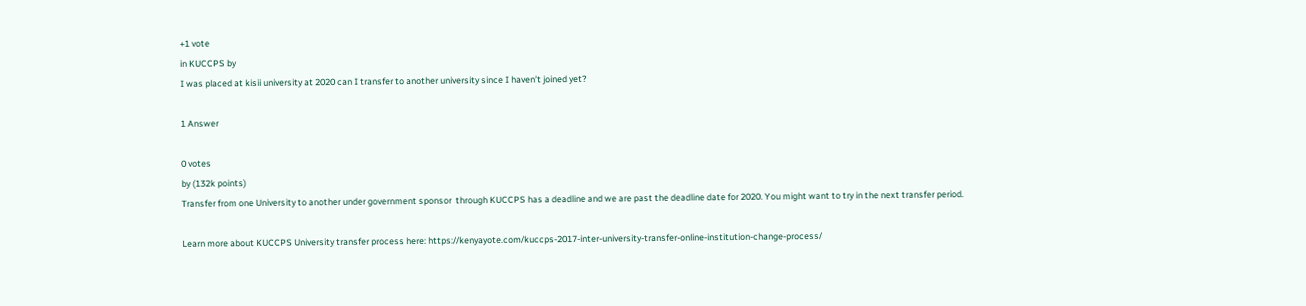+1 vote
in KUCCPS by
I was placed at kisii university at 2020 can I transfer to another university since I haven’t joined yet?

1 Answer

0 votes
by (132k points)
Transfer from one University to another under government sponsor  through KUCCPS has a deadline and we are past the deadline date for 2020. You might want to try in the next transfer period.

Learn more about KUCCPS University transfer process here: https://kenyayote.com/kuccps-2017-inter-university-transfer-online-institution-change-process/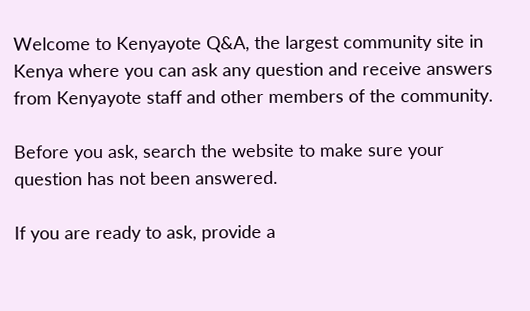Welcome to Kenyayote Q&A, the largest community site in Kenya where you can ask any question and receive answers from Kenyayote staff and other members of the community.

Before you ask, search the website to make sure your question has not been answered.

If you are ready to ask, provide a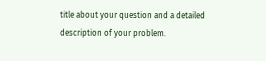title about your question and a detailed description of your problem.